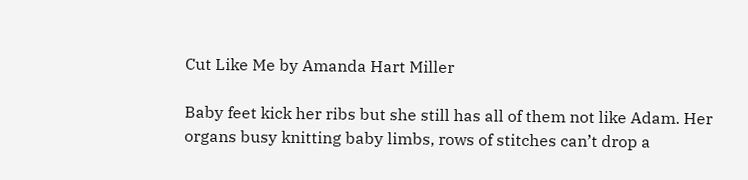Cut Like Me by Amanda Hart Miller

Baby feet kick her ribs but she still has all of them not like Adam. Her organs busy knitting baby limbs, rows of stitches can’t drop a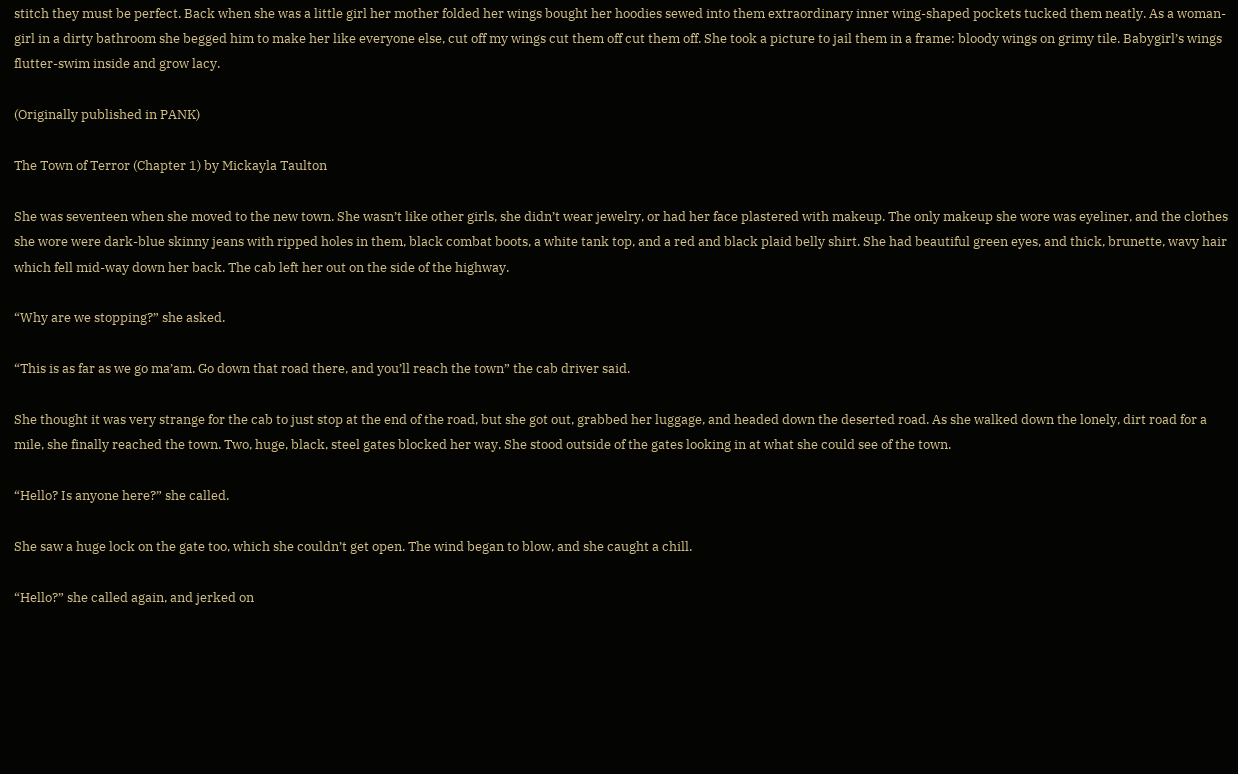stitch they must be perfect. Back when she was a little girl her mother folded her wings bought her hoodies sewed into them extraordinary inner wing-shaped pockets tucked them neatly. As a woman-girl in a dirty bathroom she begged him to make her like everyone else, cut off my wings cut them off cut them off. She took a picture to jail them in a frame: bloody wings on grimy tile. Babygirl’s wings flutter-swim inside and grow lacy.

(Originally published in PANK)

The Town of Terror (Chapter 1) by Mickayla Taulton

She was seventeen when she moved to the new town. She wasn’t like other girls, she didn’t wear jewelry, or had her face plastered with makeup. The only makeup she wore was eyeliner, and the clothes she wore were dark-blue skinny jeans with ripped holes in them, black combat boots, a white tank top, and a red and black plaid belly shirt. She had beautiful green eyes, and thick, brunette, wavy hair which fell mid-way down her back. The cab left her out on the side of the highway.

“Why are we stopping?” she asked.

“This is as far as we go ma’am. Go down that road there, and you’ll reach the town” the cab driver said.

She thought it was very strange for the cab to just stop at the end of the road, but she got out, grabbed her luggage, and headed down the deserted road. As she walked down the lonely, dirt road for a mile, she finally reached the town. Two, huge, black, steel gates blocked her way. She stood outside of the gates looking in at what she could see of the town.

“Hello? Is anyone here?” she called.

She saw a huge lock on the gate too, which she couldn’t get open. The wind began to blow, and she caught a chill.

“Hello?” she called again, and jerked on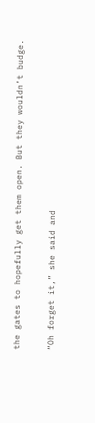the gates to hopefully get them open. But they wouldn’t budge.

“Oh forget it,” she said and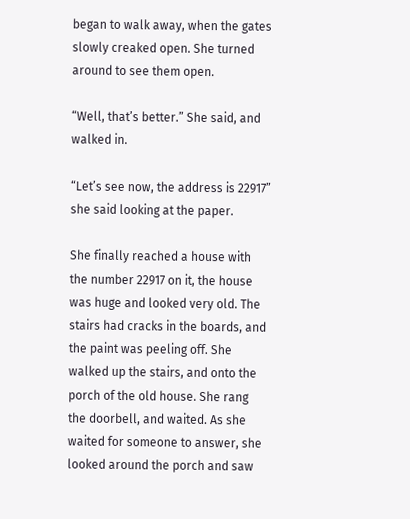began to walk away, when the gates slowly creaked open. She turned around to see them open.

“Well, that’s better.” She said, and walked in.

“Let’s see now, the address is 22917” she said looking at the paper.

She finally reached a house with the number 22917 on it, the house was huge and looked very old. The stairs had cracks in the boards, and the paint was peeling off. She walked up the stairs, and onto the porch of the old house. She rang the doorbell, and waited. As she waited for someone to answer, she looked around the porch and saw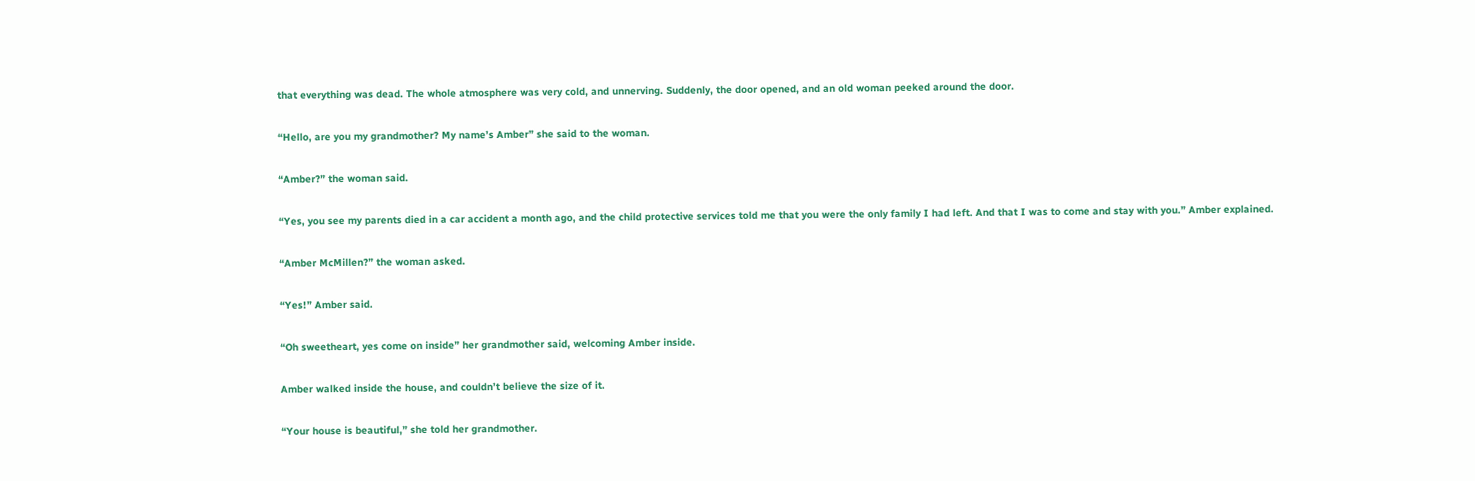that everything was dead. The whole atmosphere was very cold, and unnerving. Suddenly, the door opened, and an old woman peeked around the door.

“Hello, are you my grandmother? My name’s Amber” she said to the woman.

“Amber?” the woman said.

“Yes, you see my parents died in a car accident a month ago, and the child protective services told me that you were the only family I had left. And that I was to come and stay with you.” Amber explained.

“Amber McMillen?” the woman asked.

“Yes!” Amber said.

“Oh sweetheart, yes come on inside” her grandmother said, welcoming Amber inside.

Amber walked inside the house, and couldn’t believe the size of it.

“Your house is beautiful,” she told her grandmother.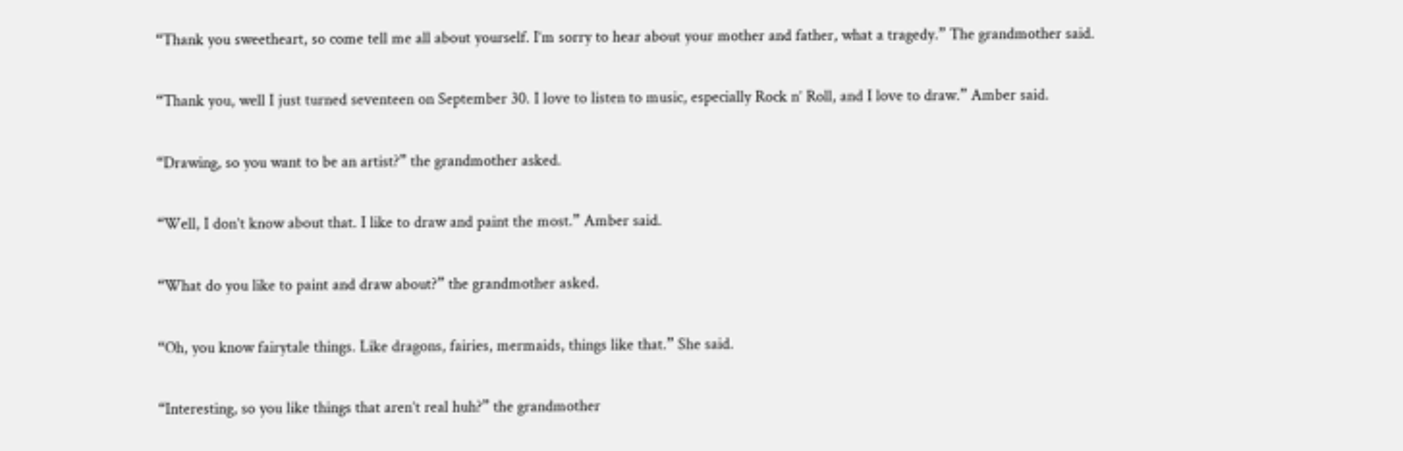“Thank you sweetheart, so come tell me all about yourself. I’m sorry to hear about your mother and father, what a tragedy.” The grandmother said.

“Thank you, well I just turned seventeen on September 30. I love to listen to music, especially Rock n’ Roll, and I love to draw.” Amber said.

“Drawing, so you want to be an artist?” the grandmother asked.

“Well, I don’t know about that. I like to draw and paint the most.” Amber said.

“What do you like to paint and draw about?” the grandmother asked.

“Oh, you know fairytale things. Like dragons, fairies, mermaids, things like that.” She said.

“Interesting, so you like things that aren’t real huh?” the grandmother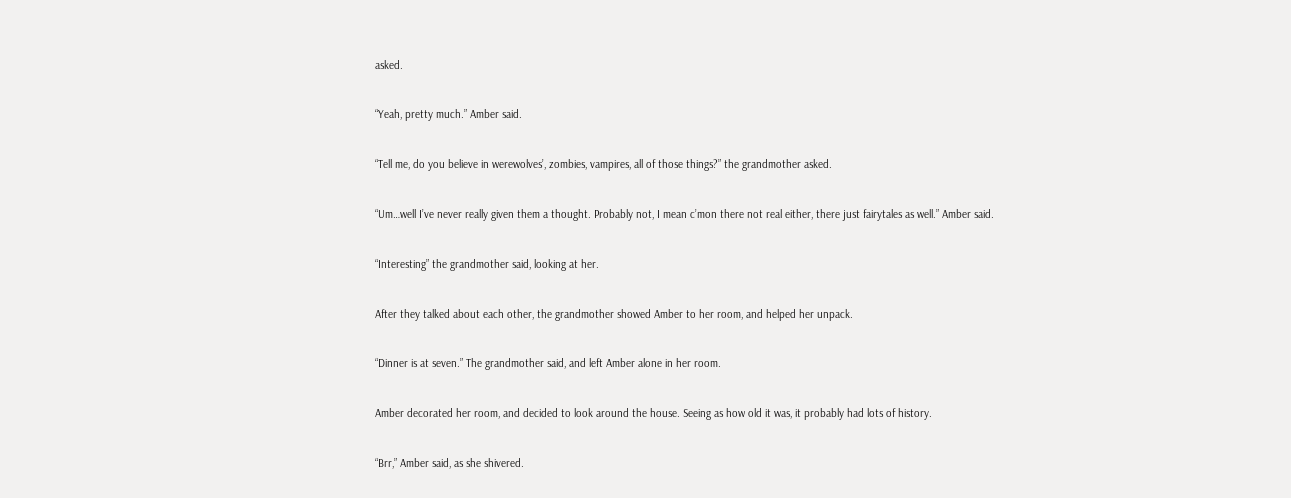asked.

“Yeah, pretty much.” Amber said.

“Tell me, do you believe in werewolves’, zombies, vampires, all of those things?” the grandmother asked.

“Um…well I’ve never really given them a thought. Probably not, I mean c’mon there not real either, there just fairytales as well.” Amber said.

“Interesting” the grandmother said, looking at her.

After they talked about each other, the grandmother showed Amber to her room, and helped her unpack.

“Dinner is at seven.” The grandmother said, and left Amber alone in her room.

Amber decorated her room, and decided to look around the house. Seeing as how old it was, it probably had lots of history.

“Brr,” Amber said, as she shivered.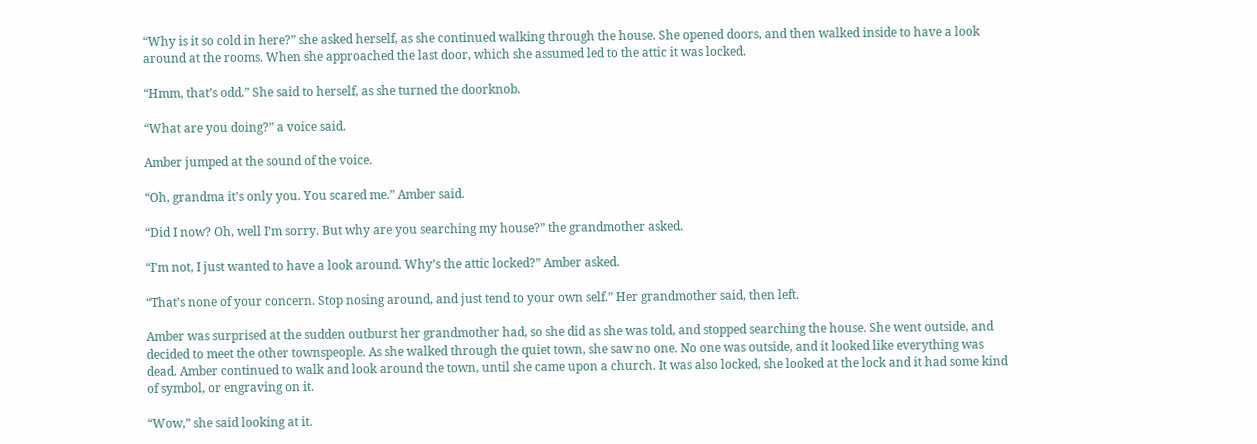“Why is it so cold in here?” she asked herself, as she continued walking through the house. She opened doors, and then walked inside to have a look around at the rooms. When she approached the last door, which she assumed led to the attic it was locked.

“Hmm, that’s odd.” She said to herself, as she turned the doorknob.

“What are you doing?” a voice said.

Amber jumped at the sound of the voice.

“Oh, grandma it’s only you. You scared me.” Amber said.

“Did I now? Oh, well I’m sorry. But why are you searching my house?” the grandmother asked.

“I’m not, I just wanted to have a look around. Why’s the attic locked?” Amber asked.

“That’s none of your concern. Stop nosing around, and just tend to your own self.” Her grandmother said, then left.

Amber was surprised at the sudden outburst her grandmother had, so she did as she was told, and stopped searching the house. She went outside, and decided to meet the other townspeople. As she walked through the quiet town, she saw no one. No one was outside, and it looked like everything was dead. Amber continued to walk and look around the town, until she came upon a church. It was also locked, she looked at the lock and it had some kind of symbol, or engraving on it.

“Wow,” she said looking at it.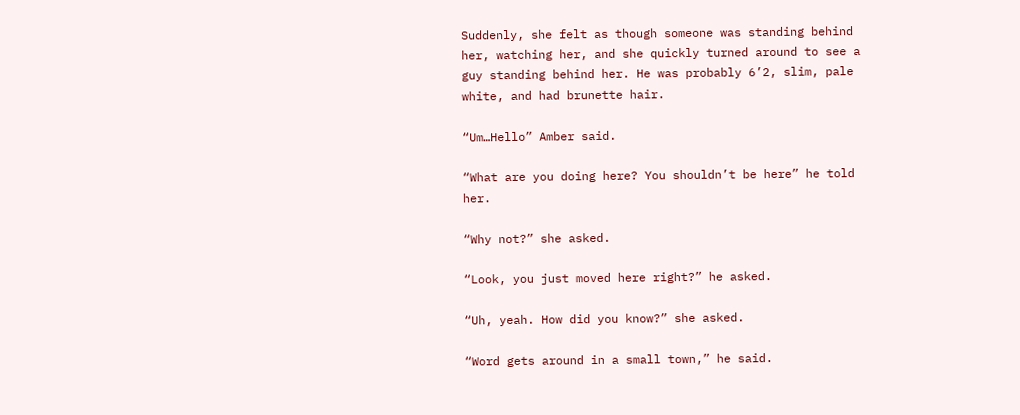Suddenly, she felt as though someone was standing behind her, watching her, and she quickly turned around to see a guy standing behind her. He was probably 6’2, slim, pale white, and had brunette hair.

“Um…Hello” Amber said.

“What are you doing here? You shouldn’t be here” he told her.

“Why not?” she asked.

“Look, you just moved here right?” he asked.

“Uh, yeah. How did you know?” she asked.

“Word gets around in a small town,” he said.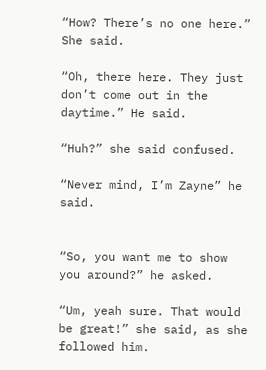“How? There’s no one here.” She said.

“Oh, there here. They just don’t come out in the daytime.” He said.

“Huh?” she said confused.

“Never mind, I’m Zayne” he said.


“So, you want me to show you around?” he asked.

“Um, yeah sure. That would be great!” she said, as she followed him.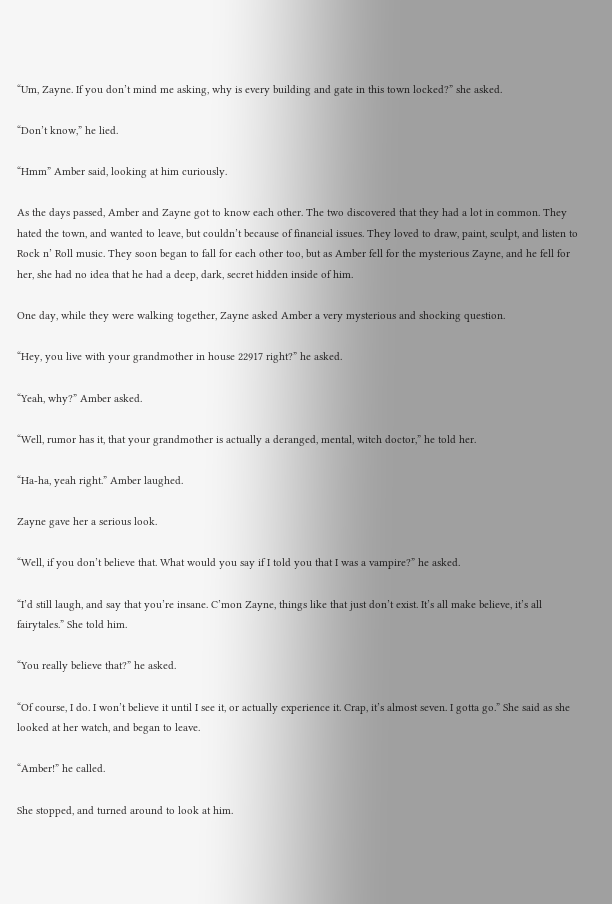“Um, Zayne. If you don’t mind me asking, why is every building and gate in this town locked?” she asked.

“Don’t know,” he lied.

“Hmm” Amber said, looking at him curiously.

As the days passed, Amber and Zayne got to know each other. The two discovered that they had a lot in common. They hated the town, and wanted to leave, but couldn’t because of financial issues. They loved to draw, paint, sculpt, and listen to Rock n’ Roll music. They soon began to fall for each other too, but as Amber fell for the mysterious Zayne, and he fell for her, she had no idea that he had a deep, dark, secret hidden inside of him.

One day, while they were walking together, Zayne asked Amber a very mysterious and shocking question.

“Hey, you live with your grandmother in house 22917 right?” he asked.

“Yeah, why?” Amber asked.

“Well, rumor has it, that your grandmother is actually a deranged, mental, witch doctor,” he told her.

“Ha-ha, yeah right.” Amber laughed.

Zayne gave her a serious look.

“Well, if you don’t believe that. What would you say if I told you that I was a vampire?” he asked.

“I’d still laugh, and say that you’re insane. C’mon Zayne, things like that just don’t exist. It’s all make believe, it’s all fairytales.” She told him.

“You really believe that?” he asked.

“Of course, I do. I won’t believe it until I see it, or actually experience it. Crap, it’s almost seven. I gotta go.” She said as she looked at her watch, and began to leave.

“Amber!” he called.

She stopped, and turned around to look at him.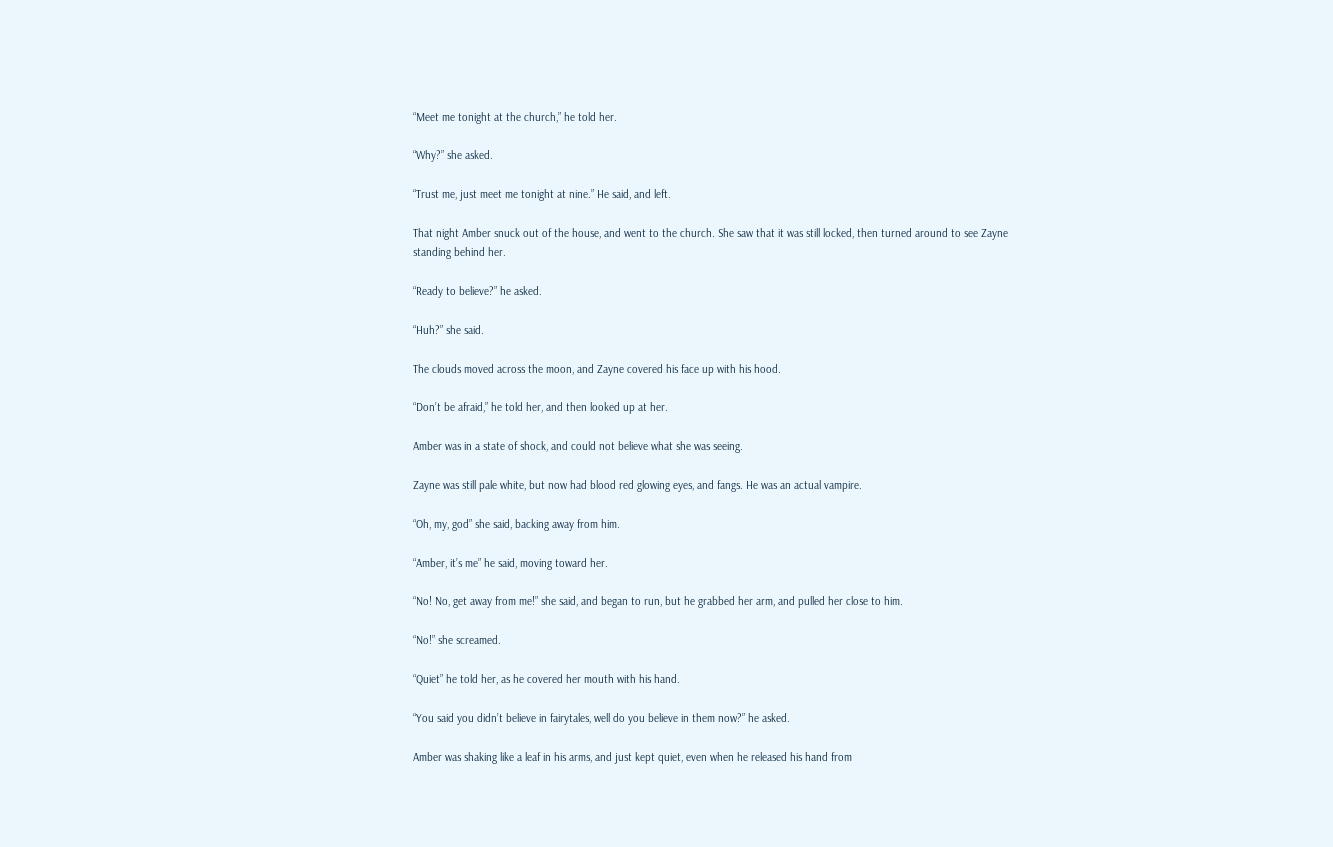“Meet me tonight at the church,” he told her.

“Why?” she asked.

“Trust me, just meet me tonight at nine.” He said, and left.

That night Amber snuck out of the house, and went to the church. She saw that it was still locked, then turned around to see Zayne standing behind her.

“Ready to believe?” he asked.

“Huh?” she said.

The clouds moved across the moon, and Zayne covered his face up with his hood.

“Don’t be afraid,” he told her, and then looked up at her.

Amber was in a state of shock, and could not believe what she was seeing.

Zayne was still pale white, but now had blood red glowing eyes, and fangs. He was an actual vampire.

“Oh, my, god” she said, backing away from him.

“Amber, it’s me” he said, moving toward her.

“No! No, get away from me!” she said, and began to run, but he grabbed her arm, and pulled her close to him.

“No!” she screamed.

“Quiet” he told her, as he covered her mouth with his hand.

“You said you didn’t believe in fairytales, well do you believe in them now?” he asked.

Amber was shaking like a leaf in his arms, and just kept quiet, even when he released his hand from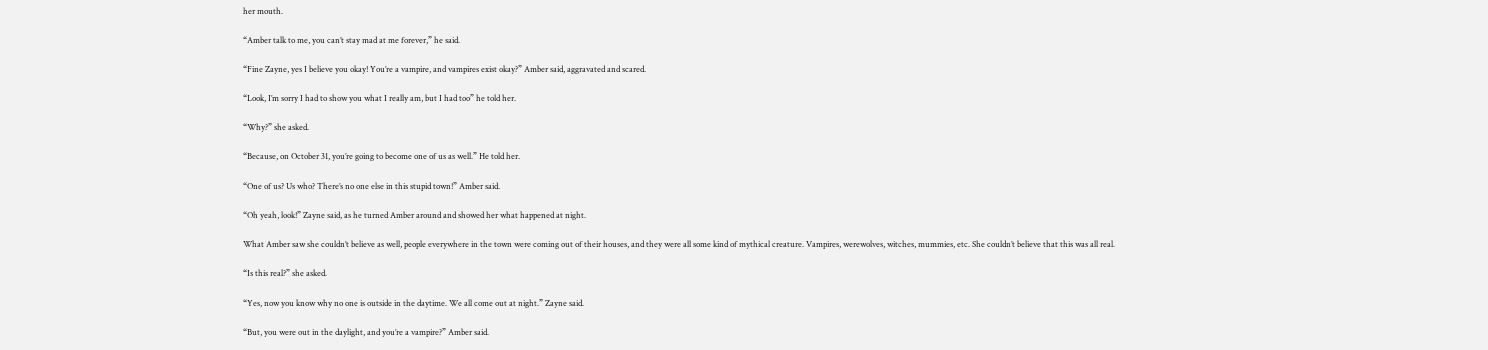her mouth.

“Amber talk to me, you can’t stay mad at me forever,” he said.

“Fine Zayne, yes I believe you okay! You’re a vampire, and vampires exist okay?” Amber said, aggravated and scared.

“Look, I’m sorry I had to show you what I really am, but I had too” he told her.

“Why?” she asked.

“Because, on October 31, you’re going to become one of us as well.” He told her.

“One of us? Us who? There’s no one else in this stupid town!” Amber said.

“Oh yeah, look!” Zayne said, as he turned Amber around and showed her what happened at night.

What Amber saw she couldn’t believe as well, people everywhere in the town were coming out of their houses, and they were all some kind of mythical creature. Vampires, werewolves, witches, mummies, etc. She couldn’t believe that this was all real.

“Is this real?” she asked.

“Yes, now you know why no one is outside in the daytime. We all come out at night.” Zayne said.

“But, you were out in the daylight, and you’re a vampire?” Amber said.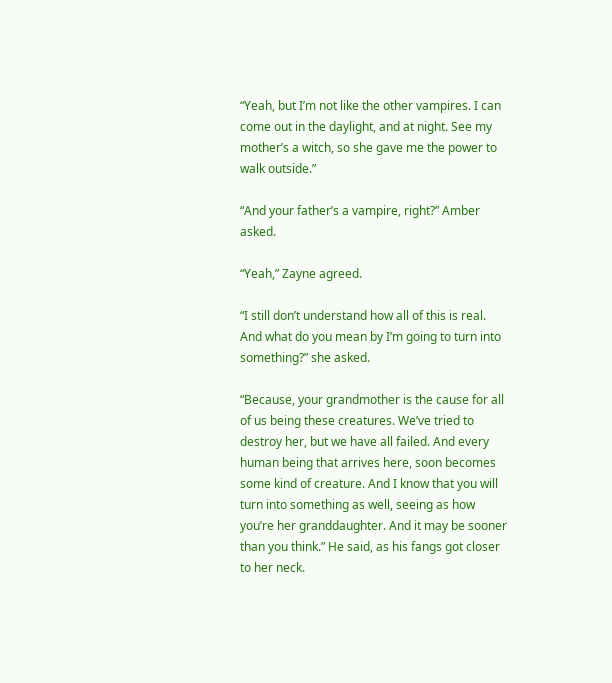“Yeah, but I’m not like the other vampires. I can come out in the daylight, and at night. See my mother’s a witch, so she gave me the power to walk outside.”

“And your father’s a vampire, right?” Amber asked.

“Yeah,” Zayne agreed.

“I still don’t understand how all of this is real. And what do you mean by I’m going to turn into something?” she asked.

“Because, your grandmother is the cause for all of us being these creatures. We’ve tried to destroy her, but we have all failed. And every human being that arrives here, soon becomes some kind of creature. And I know that you will turn into something as well, seeing as how you’re her granddaughter. And it may be sooner than you think.” He said, as his fangs got closer to her neck.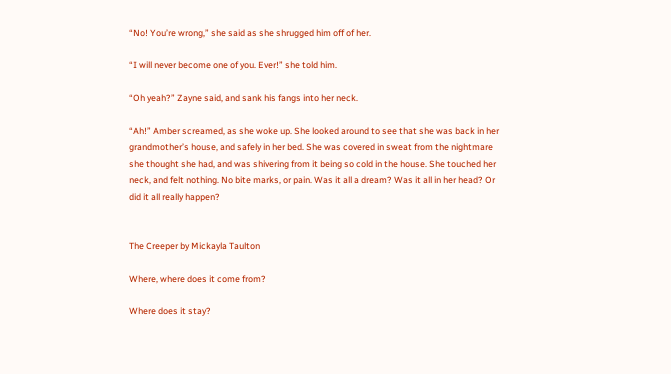“No! You’re wrong,” she said as she shrugged him off of her.

“I will never become one of you. Ever!” she told him.

“Oh yeah?” Zayne said, and sank his fangs into her neck.

“Ah!” Amber screamed, as she woke up. She looked around to see that she was back in her grandmother’s house, and safely in her bed. She was covered in sweat from the nightmare she thought she had, and was shivering from it being so cold in the house. She touched her neck, and felt nothing. No bite marks, or pain. Was it all a dream? Was it all in her head? Or did it all really happen?


The Creeper by Mickayla Taulton

Where, where does it come from?

Where does it stay?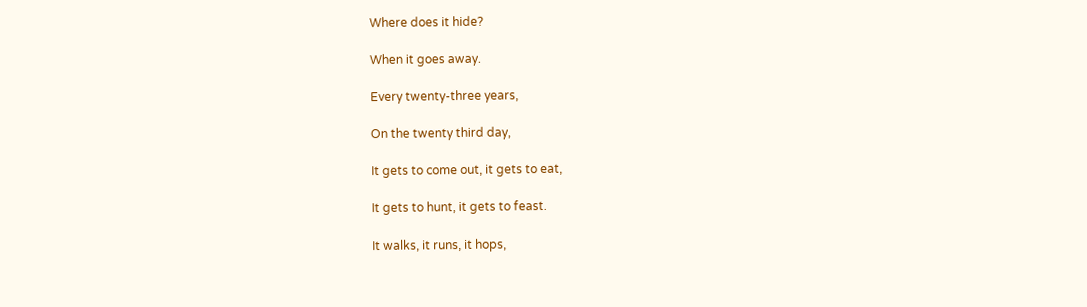Where does it hide?

When it goes away.

Every twenty-three years,

On the twenty third day,

It gets to come out, it gets to eat,

It gets to hunt, it gets to feast.

It walks, it runs, it hops,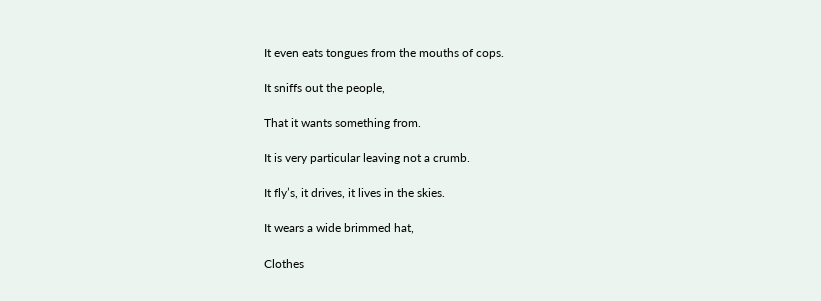It even eats tongues from the mouths of cops.

It sniffs out the people,

That it wants something from.

It is very particular leaving not a crumb.

It fly’s, it drives, it lives in the skies.

It wears a wide brimmed hat,

Clothes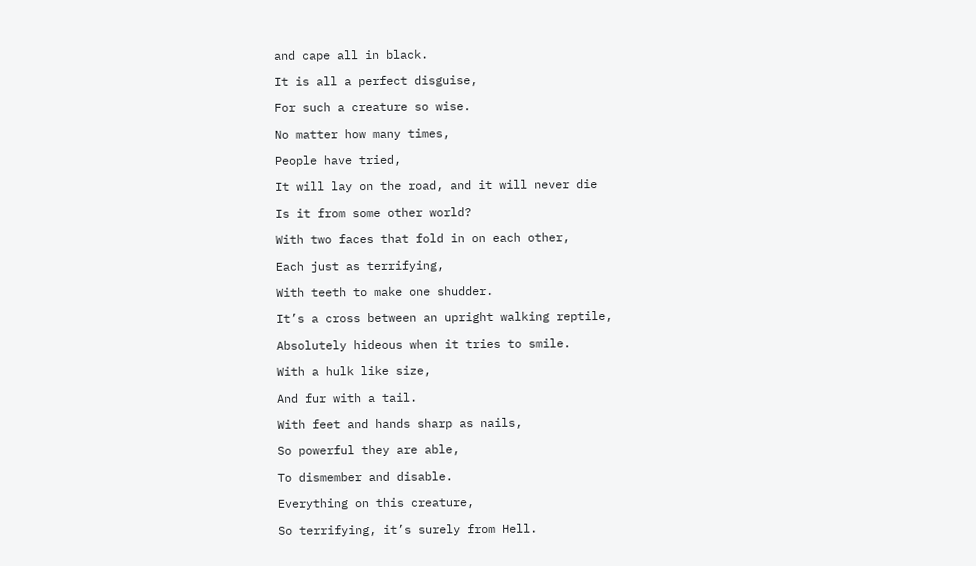and cape all in black.

It is all a perfect disguise,

For such a creature so wise.

No matter how many times,

People have tried,

It will lay on the road, and it will never die

Is it from some other world?

With two faces that fold in on each other,

Each just as terrifying,

With teeth to make one shudder.

It’s a cross between an upright walking reptile,

Absolutely hideous when it tries to smile.

With a hulk like size,

And fur with a tail.

With feet and hands sharp as nails,

So powerful they are able,

To dismember and disable.

Everything on this creature,

So terrifying, it’s surely from Hell.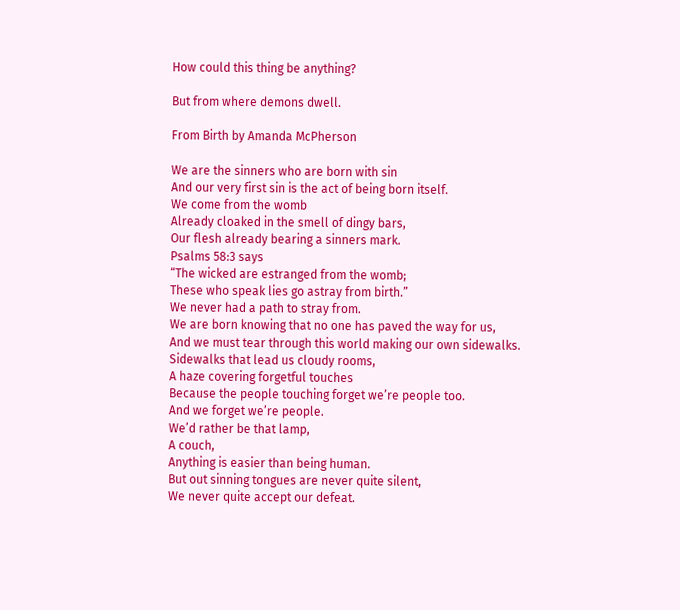How could this thing be anything?

But from where demons dwell.

From Birth by Amanda McPherson

We are the sinners who are born with sin
And our very first sin is the act of being born itself.
We come from the womb
Already cloaked in the smell of dingy bars,
Our flesh already bearing a sinners mark.
Psalms 58:3 says
“The wicked are estranged from the womb;
These who speak lies go astray from birth.”
We never had a path to stray from.
We are born knowing that no one has paved the way for us,
And we must tear through this world making our own sidewalks.
Sidewalks that lead us cloudy rooms,
A haze covering forgetful touches
Because the people touching forget we’re people too.
And we forget we’re people.
We’d rather be that lamp,
A couch,
Anything is easier than being human.
But out sinning tongues are never quite silent,
We never quite accept our defeat.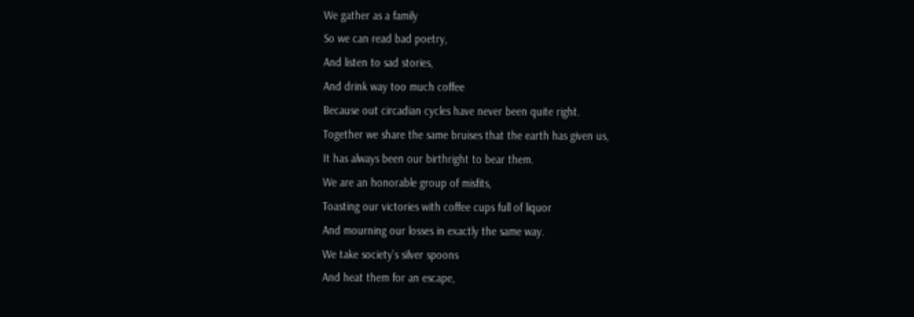We gather as a family
So we can read bad poetry,
And listen to sad stories,
And drink way too much coffee
Because out circadian cycles have never been quite right.
Together we share the same bruises that the earth has given us,
It has always been our birthright to bear them.
We are an honorable group of misfits,
Toasting our victories with coffee cups full of liquor
And mourning our losses in exactly the same way.
We take society’s silver spoons
And heat them for an escape,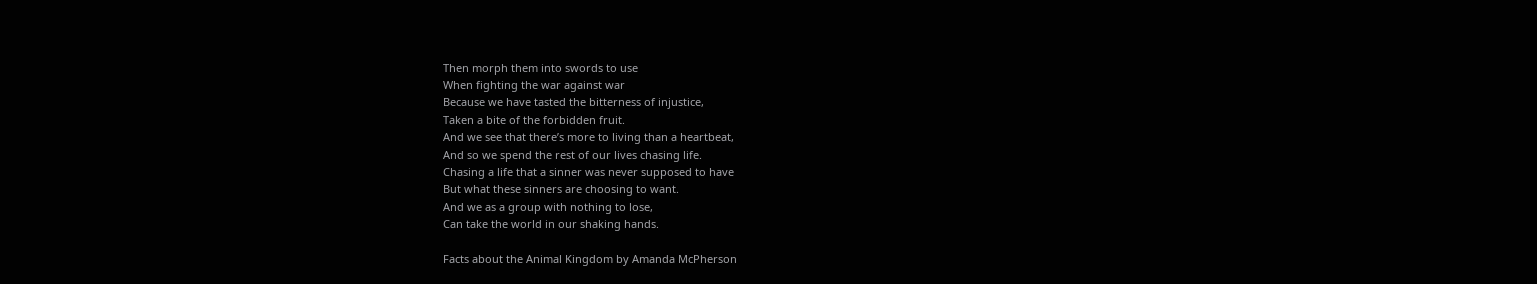Then morph them into swords to use
When fighting the war against war
Because we have tasted the bitterness of injustice,
Taken a bite of the forbidden fruit.
And we see that there’s more to living than a heartbeat,
And so we spend the rest of our lives chasing life.
Chasing a life that a sinner was never supposed to have
But what these sinners are choosing to want.
And we as a group with nothing to lose,
Can take the world in our shaking hands.

Facts about the Animal Kingdom by Amanda McPherson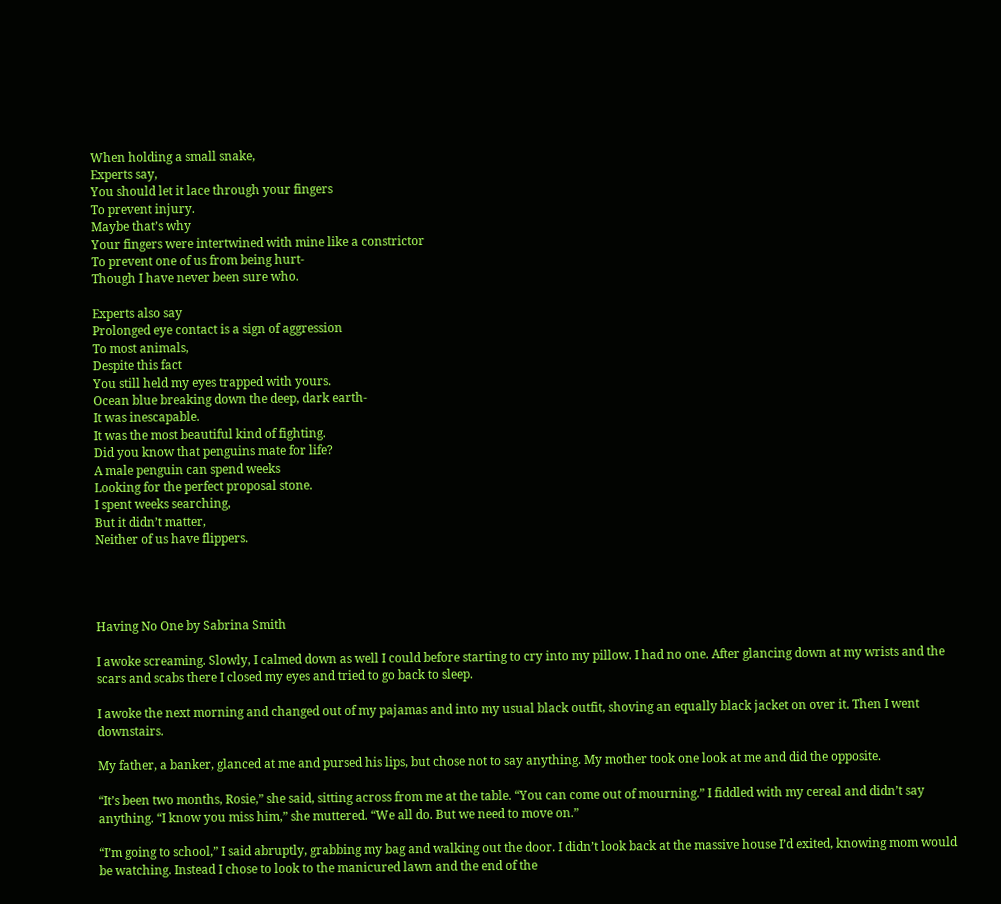When holding a small snake,
Experts say,
You should let it lace through your fingers
To prevent injury.
Maybe that’s why
Your fingers were intertwined with mine like a constrictor
To prevent one of us from being hurt-
Though I have never been sure who.

Experts also say
Prolonged eye contact is a sign of aggression
To most animals,
Despite this fact
You still held my eyes trapped with yours.
Ocean blue breaking down the deep, dark earth-
It was inescapable.
It was the most beautiful kind of fighting.
Did you know that penguins mate for life?
A male penguin can spend weeks
Looking for the perfect proposal stone.
I spent weeks searching,
But it didn’t matter,
Neither of us have flippers.




Having No One by Sabrina Smith

I awoke screaming. Slowly, I calmed down as well I could before starting to cry into my pillow. I had no one. After glancing down at my wrists and the scars and scabs there I closed my eyes and tried to go back to sleep.

I awoke the next morning and changed out of my pajamas and into my usual black outfit, shoving an equally black jacket on over it. Then I went downstairs.

My father, a banker, glanced at me and pursed his lips, but chose not to say anything. My mother took one look at me and did the opposite.

“It’s been two months, Rosie,” she said, sitting across from me at the table. “You can come out of mourning.” I fiddled with my cereal and didn’t say anything. “I know you miss him,” she muttered. “We all do. But we need to move on.”

“I’m going to school,” I said abruptly, grabbing my bag and walking out the door. I didn’t look back at the massive house I’d exited, knowing mom would be watching. Instead I chose to look to the manicured lawn and the end of the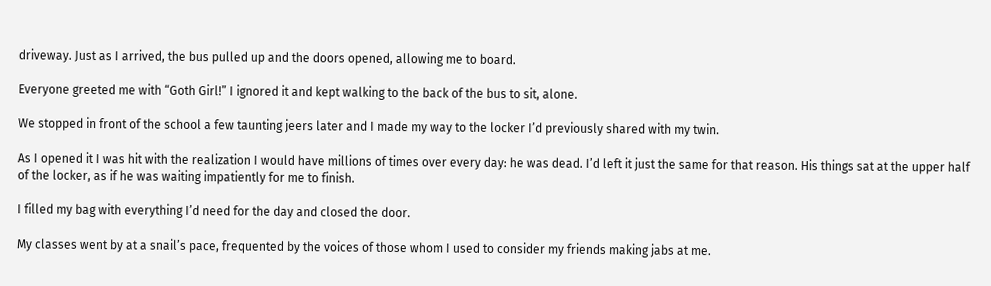driveway. Just as I arrived, the bus pulled up and the doors opened, allowing me to board.

Everyone greeted me with “Goth Girl!” I ignored it and kept walking to the back of the bus to sit, alone.

We stopped in front of the school a few taunting jeers later and I made my way to the locker I’d previously shared with my twin.

As I opened it I was hit with the realization I would have millions of times over every day: he was dead. I’d left it just the same for that reason. His things sat at the upper half of the locker, as if he was waiting impatiently for me to finish.

I filled my bag with everything I’d need for the day and closed the door.

My classes went by at a snail’s pace, frequented by the voices of those whom I used to consider my friends making jabs at me.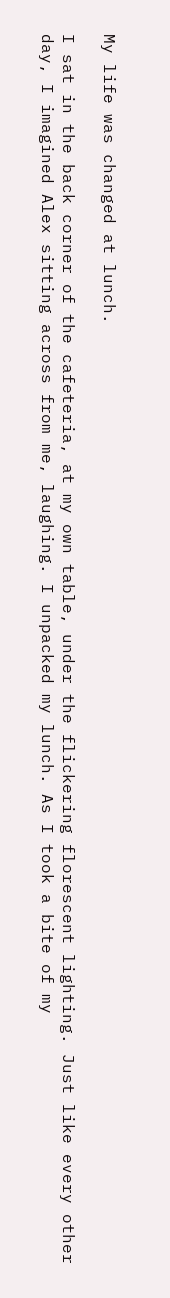My life was changed at lunch.

I sat in the back corner of the cafeteria, at my own table, under the flickering florescent lighting. Just like every other day, I imagined Alex sitting across from me, laughing. I unpacked my lunch. As I took a bite of my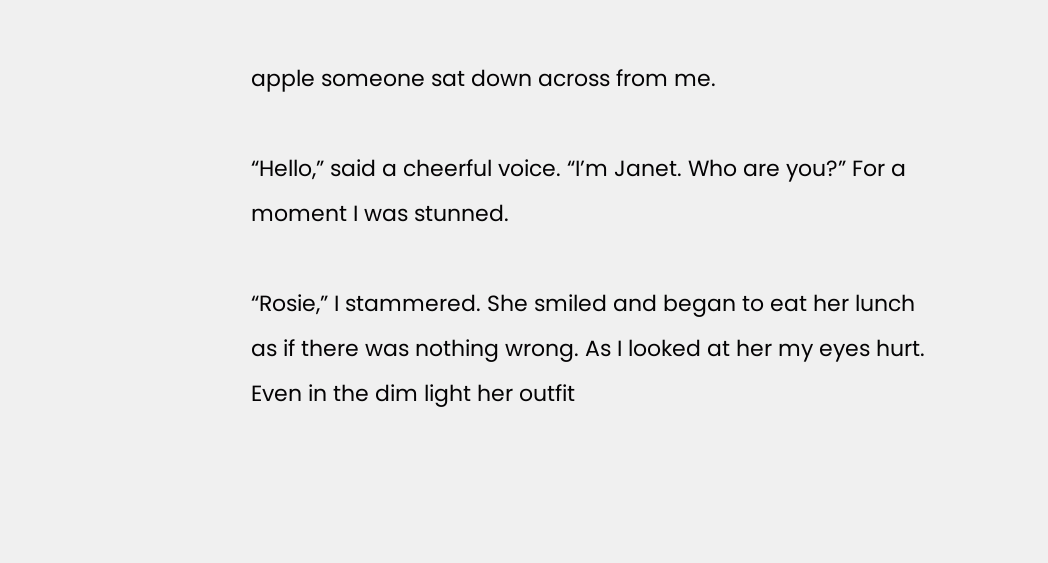apple someone sat down across from me.

“Hello,” said a cheerful voice. “I’m Janet. Who are you?” For a moment I was stunned.

“Rosie,” I stammered. She smiled and began to eat her lunch as if there was nothing wrong. As I looked at her my eyes hurt. Even in the dim light her outfit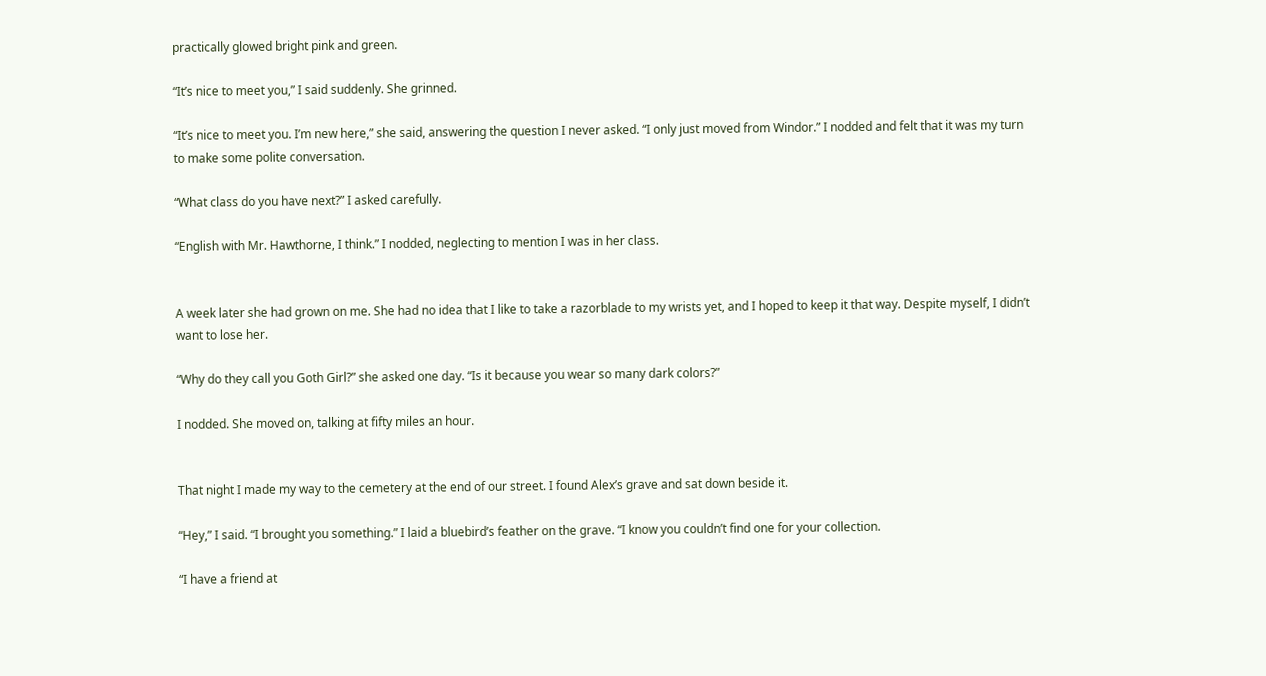practically glowed bright pink and green.

“It’s nice to meet you,” I said suddenly. She grinned.

“It’s nice to meet you. I’m new here,” she said, answering the question I never asked. “I only just moved from Windor.” I nodded and felt that it was my turn to make some polite conversation.

“What class do you have next?” I asked carefully.

“English with Mr. Hawthorne, I think.” I nodded, neglecting to mention I was in her class.


A week later she had grown on me. She had no idea that I like to take a razorblade to my wrists yet, and I hoped to keep it that way. Despite myself, I didn’t want to lose her.

“Why do they call you Goth Girl?” she asked one day. “Is it because you wear so many dark colors?”

I nodded. She moved on, talking at fifty miles an hour.


That night I made my way to the cemetery at the end of our street. I found Alex’s grave and sat down beside it.

“Hey,” I said. “I brought you something.” I laid a bluebird’s feather on the grave. “I know you couldn’t find one for your collection.

“I have a friend at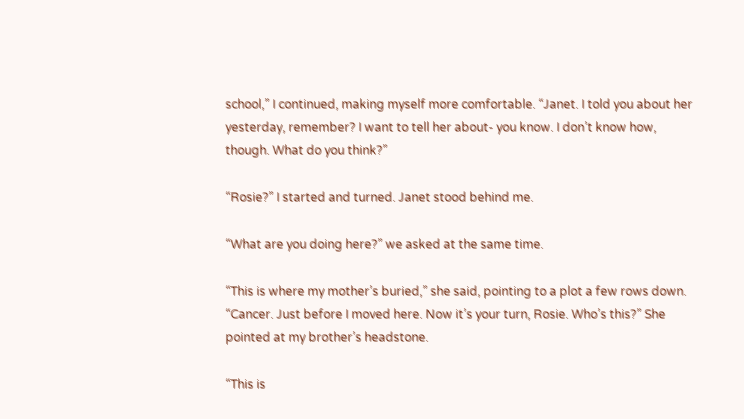school,” I continued, making myself more comfortable. “Janet. I told you about her yesterday, remember? I want to tell her about- you know. I don’t know how, though. What do you think?”

“Rosie?” I started and turned. Janet stood behind me.

“What are you doing here?” we asked at the same time.

“This is where my mother’s buried,” she said, pointing to a plot a few rows down. “Cancer. Just before I moved here. Now it’s your turn, Rosie. Who’s this?” She pointed at my brother’s headstone.

“This is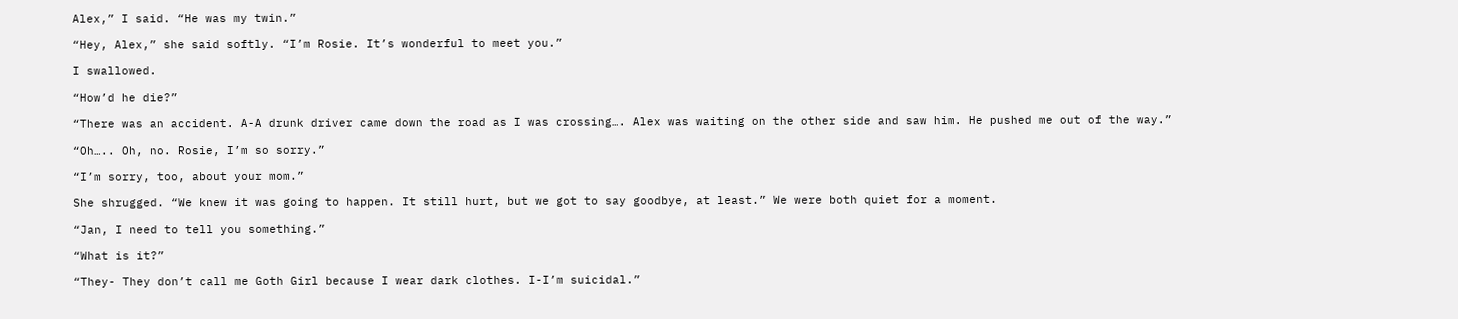Alex,” I said. “He was my twin.”

“Hey, Alex,” she said softly. “I’m Rosie. It’s wonderful to meet you.”

I swallowed.

“How’d he die?”

“There was an accident. A-A drunk driver came down the road as I was crossing…. Alex was waiting on the other side and saw him. He pushed me out of the way.”

“Oh….. Oh, no. Rosie, I’m so sorry.”

“I’m sorry, too, about your mom.”

She shrugged. “We knew it was going to happen. It still hurt, but we got to say goodbye, at least.” We were both quiet for a moment.

“Jan, I need to tell you something.”

“What is it?”

“They- They don’t call me Goth Girl because I wear dark clothes. I-I’m suicidal.”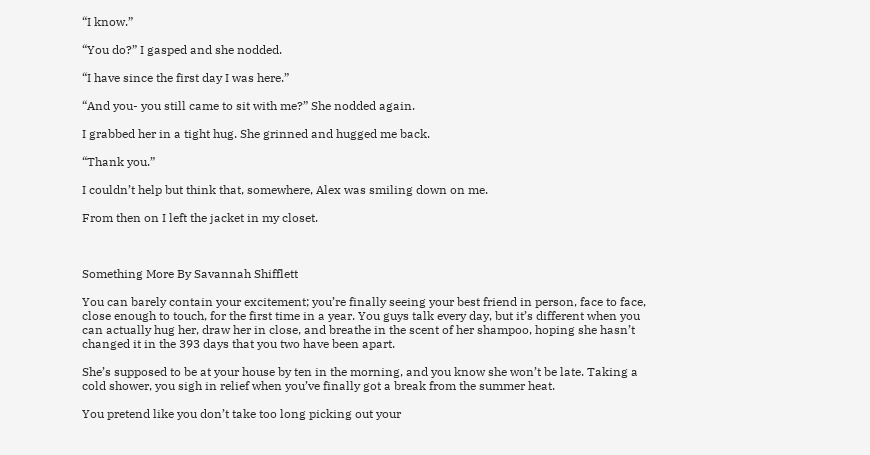“I know.”

“You do?” I gasped and she nodded.

“I have since the first day I was here.”

“And you- you still came to sit with me?” She nodded again.

I grabbed her in a tight hug. She grinned and hugged me back.

“Thank you.”

I couldn’t help but think that, somewhere, Alex was smiling down on me.

From then on I left the jacket in my closet.



Something More By Savannah Shifflett

You can barely contain your excitement; you’re finally seeing your best friend in person, face to face, close enough to touch, for the first time in a year. You guys talk every day, but it’s different when you can actually hug her, draw her in close, and breathe in the scent of her shampoo, hoping she hasn’t changed it in the 393 days that you two have been apart.

She’s supposed to be at your house by ten in the morning, and you know she won’t be late. Taking a cold shower, you sigh in relief when you’ve finally got a break from the summer heat.

You pretend like you don’t take too long picking out your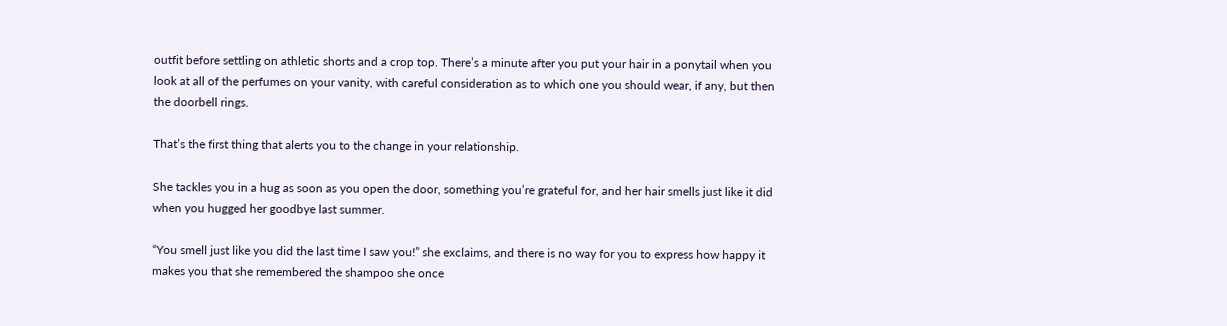outfit before settling on athletic shorts and a crop top. There’s a minute after you put your hair in a ponytail when you look at all of the perfumes on your vanity, with careful consideration as to which one you should wear, if any, but then the doorbell rings.

That’s the first thing that alerts you to the change in your relationship.

She tackles you in a hug as soon as you open the door, something you’re grateful for, and her hair smells just like it did when you hugged her goodbye last summer.

“You smell just like you did the last time I saw you!” she exclaims, and there is no way for you to express how happy it makes you that she remembered the shampoo she once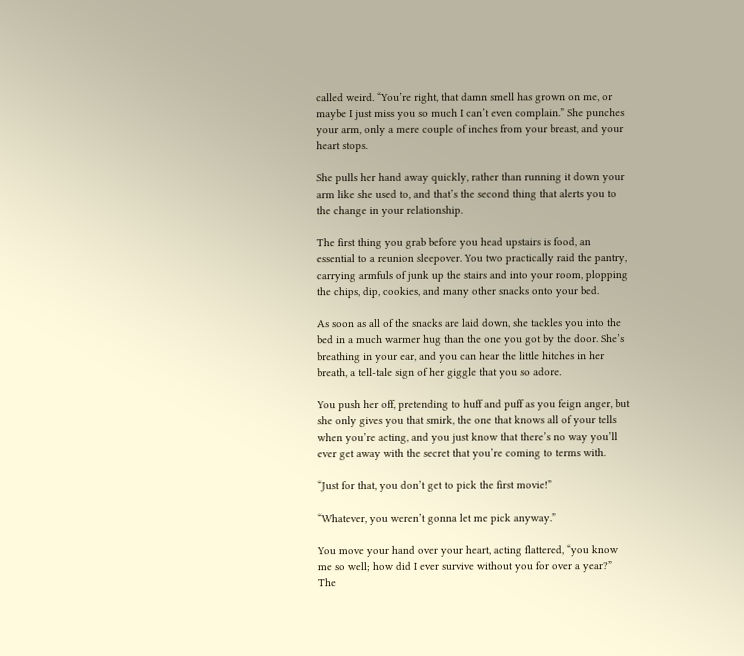called weird. “You’re right, that damn smell has grown on me, or maybe I just miss you so much I can’t even complain.” She punches your arm, only a mere couple of inches from your breast, and your heart stops.

She pulls her hand away quickly, rather than running it down your arm like she used to, and that’s the second thing that alerts you to the change in your relationship.

The first thing you grab before you head upstairs is food, an essential to a reunion sleepover. You two practically raid the pantry, carrying armfuls of junk up the stairs and into your room, plopping the chips, dip, cookies, and many other snacks onto your bed.

As soon as all of the snacks are laid down, she tackles you into the bed in a much warmer hug than the one you got by the door. She’s breathing in your ear, and you can hear the little hitches in her breath, a tell-tale sign of her giggle that you so adore.

You push her off, pretending to huff and puff as you feign anger, but she only gives you that smirk, the one that knows all of your tells when you’re acting, and you just know that there’s no way you’ll ever get away with the secret that you’re coming to terms with.

“Just for that, you don’t get to pick the first movie!”

“Whatever, you weren’t gonna let me pick anyway.”

You move your hand over your heart, acting flattered, “you know me so well; how did I ever survive without you for over a year?” The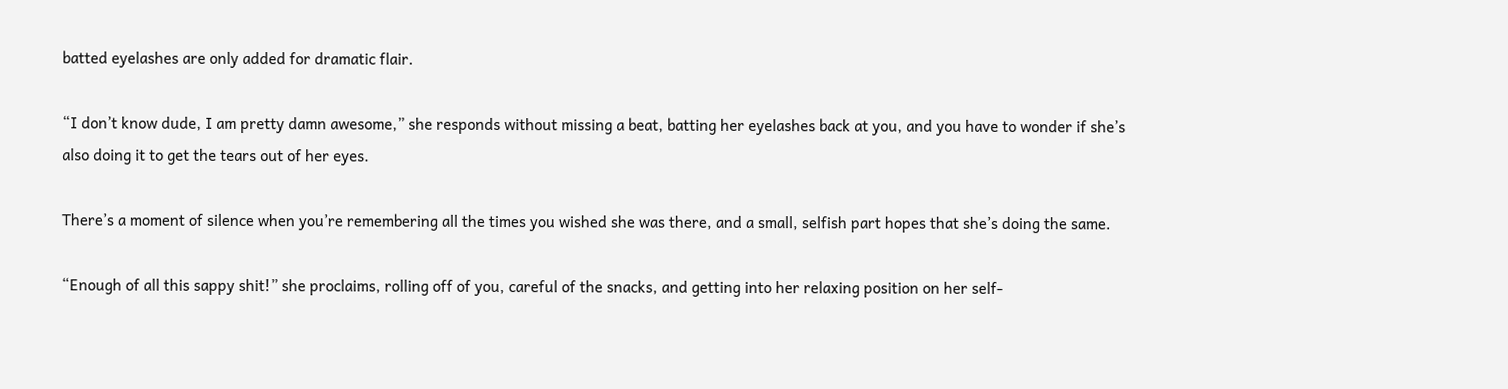batted eyelashes are only added for dramatic flair.

“I don’t know dude, I am pretty damn awesome,” she responds without missing a beat, batting her eyelashes back at you, and you have to wonder if she’s also doing it to get the tears out of her eyes.

There’s a moment of silence when you’re remembering all the times you wished she was there, and a small, selfish part hopes that she’s doing the same.

“Enough of all this sappy shit!” she proclaims, rolling off of you, careful of the snacks, and getting into her relaxing position on her self-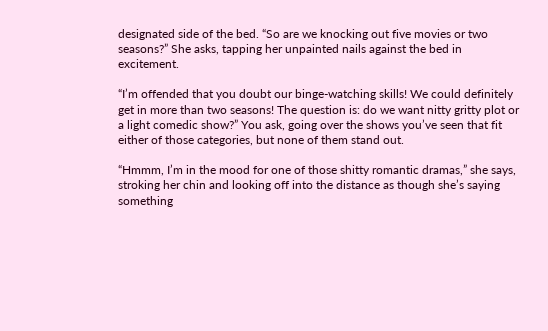designated side of the bed. “So are we knocking out five movies or two seasons?” She asks, tapping her unpainted nails against the bed in excitement.

“I’m offended that you doubt our binge-watching skills! We could definitely get in more than two seasons! The question is: do we want nitty gritty plot or a light comedic show?” You ask, going over the shows you’ve seen that fit either of those categories, but none of them stand out.

“Hmmm, I’m in the mood for one of those shitty romantic dramas,” she says, stroking her chin and looking off into the distance as though she’s saying something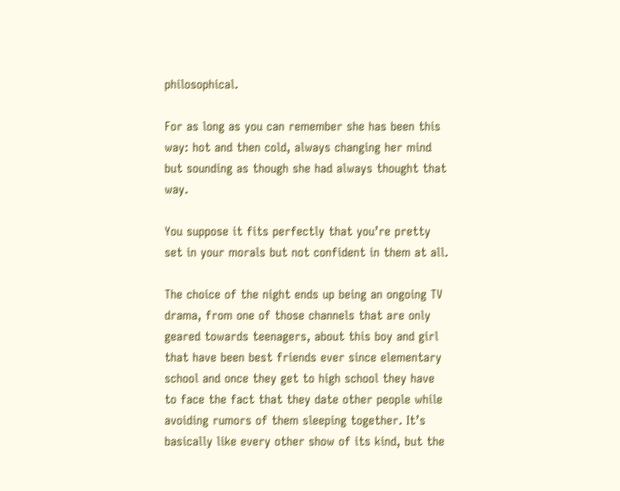philosophical.

For as long as you can remember she has been this way: hot and then cold, always changing her mind but sounding as though she had always thought that way.

You suppose it fits perfectly that you’re pretty set in your morals but not confident in them at all.

The choice of the night ends up being an ongoing TV drama, from one of those channels that are only geared towards teenagers, about this boy and girl that have been best friends ever since elementary school and once they get to high school they have to face the fact that they date other people while avoiding rumors of them sleeping together. It’s basically like every other show of its kind, but the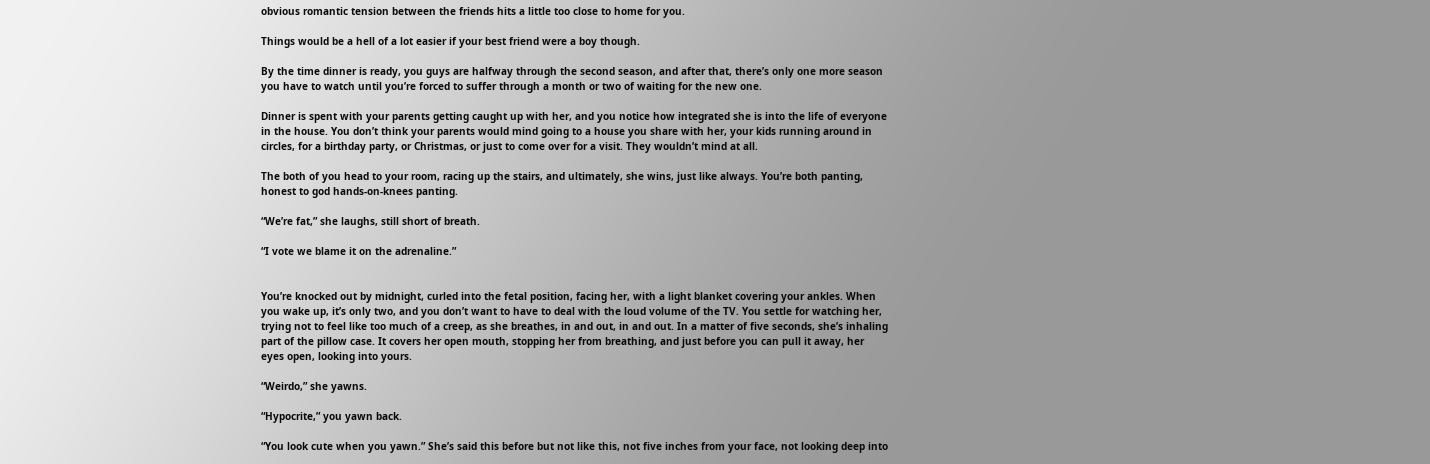obvious romantic tension between the friends hits a little too close to home for you.

Things would be a hell of a lot easier if your best friend were a boy though.

By the time dinner is ready, you guys are halfway through the second season, and after that, there’s only one more season you have to watch until you’re forced to suffer through a month or two of waiting for the new one.

Dinner is spent with your parents getting caught up with her, and you notice how integrated she is into the life of everyone in the house. You don’t think your parents would mind going to a house you share with her, your kids running around in circles, for a birthday party, or Christmas, or just to come over for a visit. They wouldn’t mind at all.

The both of you head to your room, racing up the stairs, and ultimately, she wins, just like always. You’re both panting, honest to god hands-on-knees panting.

“We’re fat,” she laughs, still short of breath.

“I vote we blame it on the adrenaline.”


You’re knocked out by midnight, curled into the fetal position, facing her, with a light blanket covering your ankles. When you wake up, it’s only two, and you don’t want to have to deal with the loud volume of the TV. You settle for watching her, trying not to feel like too much of a creep, as she breathes, in and out, in and out. In a matter of five seconds, she’s inhaling part of the pillow case. It covers her open mouth, stopping her from breathing, and just before you can pull it away, her eyes open, looking into yours.

“Weirdo,” she yawns.

“Hypocrite,” you yawn back.

“You look cute when you yawn.” She’s said this before but not like this, not five inches from your face, not looking deep into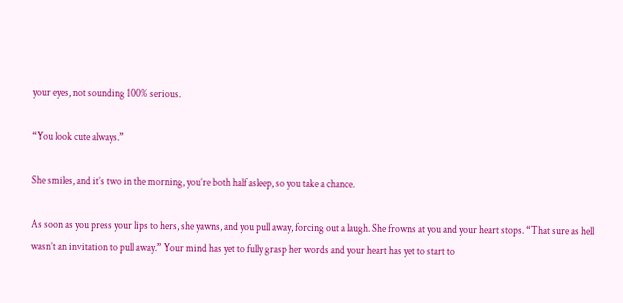your eyes, not sounding 100% serious.

“You look cute always.”

She smiles, and it’s two in the morning, you’re both half asleep, so you take a chance.

As soon as you press your lips to hers, she yawns, and you pull away, forcing out a laugh. She frowns at you and your heart stops. “That sure as hell wasn’t an invitation to pull away.” Your mind has yet to fully grasp her words and your heart has yet to start to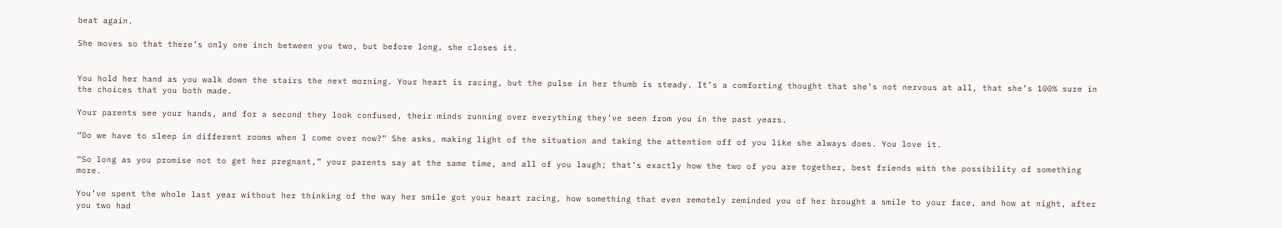beat again.

She moves so that there’s only one inch between you two, but before long, she closes it.


You hold her hand as you walk down the stairs the next morning. Your heart is racing, but the pulse in her thumb is steady. It’s a comforting thought that she’s not nervous at all, that she’s 100% sure in the choices that you both made.

Your parents see your hands, and for a second they look confused, their minds running over everything they’ve seen from you in the past years.

“Do we have to sleep in different rooms when I come over now?” She asks, making light of the situation and taking the attention off of you like she always does. You love it.

“So long as you promise not to get her pregnant,” your parents say at the same time, and all of you laugh; that’s exactly how the two of you are together, best friends with the possibility of something more.

You’ve spent the whole last year without her thinking of the way her smile got your heart racing, how something that even remotely reminded you of her brought a smile to your face, and how at night, after you two had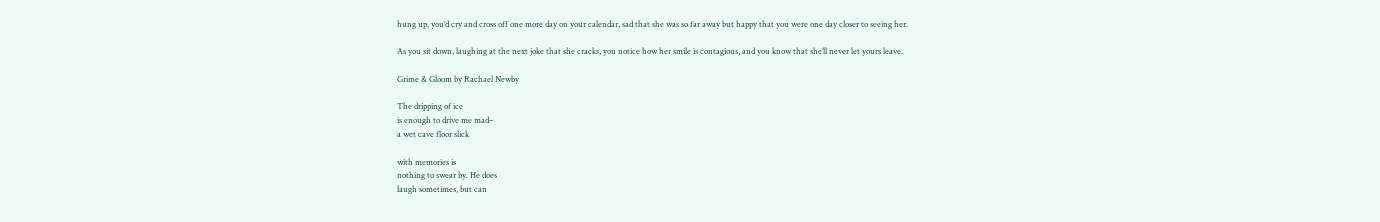hung up, you’d cry and cross off one more day on your calendar, sad that she was so far away but happy that you were one day closer to seeing her.

As you sit down, laughing at the next joke that she cracks, you notice how her smile is contagious, and you know that she’ll never let yours leave.

Grime & Gloom by Rachael Newby

The dripping of ice
is enough to drive me mad–
a wet cave floor slick

with memories is
nothing to swear by. He does
laugh sometimes, but can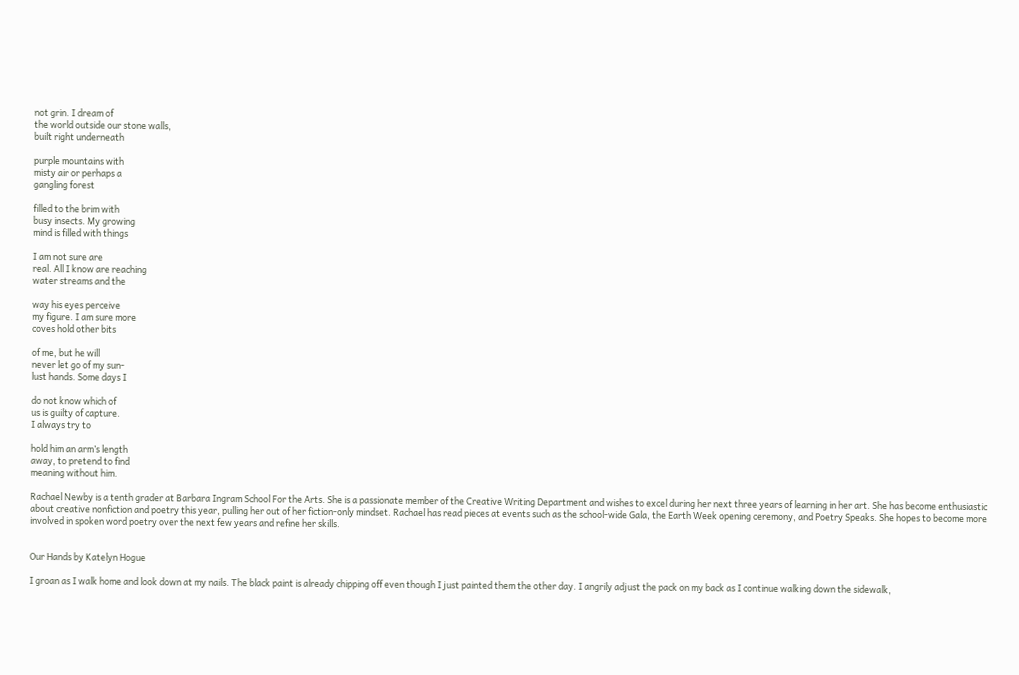not grin. I dream of
the world outside our stone walls,
built right underneath

purple mountains with
misty air or perhaps a
gangling forest

filled to the brim with
busy insects. My growing
mind is filled with things

I am not sure are
real. All I know are reaching
water streams and the

way his eyes perceive
my figure. I am sure more
coves hold other bits

of me, but he will
never let go of my sun-
lust hands. Some days I

do not know which of
us is guilty of capture.
I always try to

hold him an arm’s length
away, to pretend to find
meaning without him.

Rachael Newby is a tenth grader at Barbara Ingram School For the Arts. She is a passionate member of the Creative Writing Department and wishes to excel during her next three years of learning in her art. She has become enthusiastic about creative nonfiction and poetry this year, pulling her out of her fiction-only mindset. Rachael has read pieces at events such as the school-wide Gala, the Earth Week opening ceremony, and Poetry Speaks. She hopes to become more involved in spoken word poetry over the next few years and refine her skills.


Our Hands by Katelyn Hogue

I groan as I walk home and look down at my nails. The black paint is already chipping off even though I just painted them the other day. I angrily adjust the pack on my back as I continue walking down the sidewalk,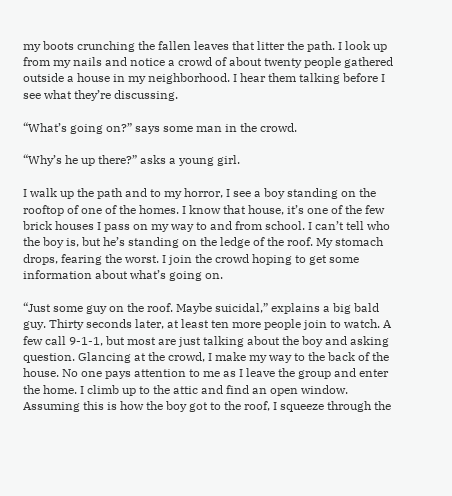my boots crunching the fallen leaves that litter the path. I look up from my nails and notice a crowd of about twenty people gathered outside a house in my neighborhood. I hear them talking before I see what they’re discussing.

“What’s going on?” says some man in the crowd.

“Why’s he up there?” asks a young girl.

I walk up the path and to my horror, I see a boy standing on the rooftop of one of the homes. I know that house, it’s one of the few brick houses I pass on my way to and from school. I can’t tell who the boy is, but he’s standing on the ledge of the roof. My stomach drops, fearing the worst. I join the crowd hoping to get some information about what’s going on.

“Just some guy on the roof. Maybe suicidal,” explains a big bald guy. Thirty seconds later, at least ten more people join to watch. A few call 9-1-1, but most are just talking about the boy and asking question. Glancing at the crowd, I make my way to the back of the house. No one pays attention to me as I leave the group and enter the home. I climb up to the attic and find an open window. Assuming this is how the boy got to the roof, I squeeze through the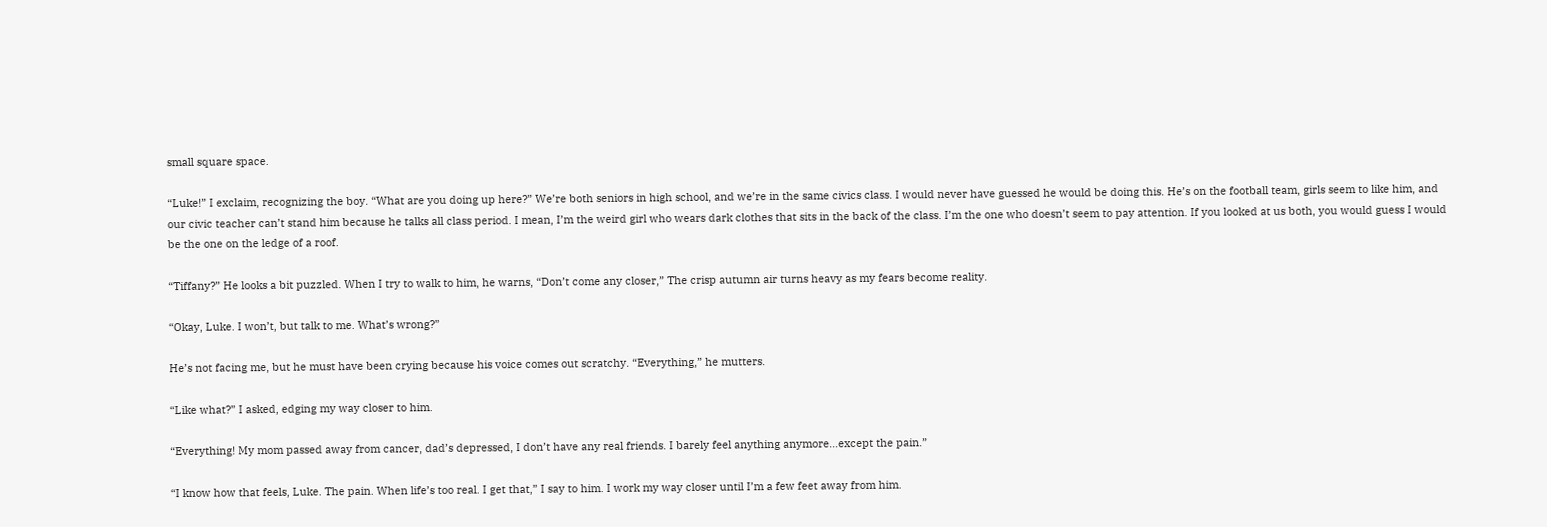small square space.

“Luke!” I exclaim, recognizing the boy. “What are you doing up here?” We’re both seniors in high school, and we’re in the same civics class. I would never have guessed he would be doing this. He’s on the football team, girls seem to like him, and our civic teacher can’t stand him because he talks all class period. I mean, I’m the weird girl who wears dark clothes that sits in the back of the class. I’m the one who doesn’t seem to pay attention. If you looked at us both, you would guess I would be the one on the ledge of a roof.

“Tiffany?” He looks a bit puzzled. When I try to walk to him, he warns, “Don’t come any closer,” The crisp autumn air turns heavy as my fears become reality.

“Okay, Luke. I won’t, but talk to me. What’s wrong?”

He’s not facing me, but he must have been crying because his voice comes out scratchy. “Everything,” he mutters.

“Like what?” I asked, edging my way closer to him.

“Everything! My mom passed away from cancer, dad’s depressed, I don’t have any real friends. I barely feel anything anymore…except the pain.”

“I know how that feels, Luke. The pain. When life’s too real. I get that,” I say to him. I work my way closer until I’m a few feet away from him.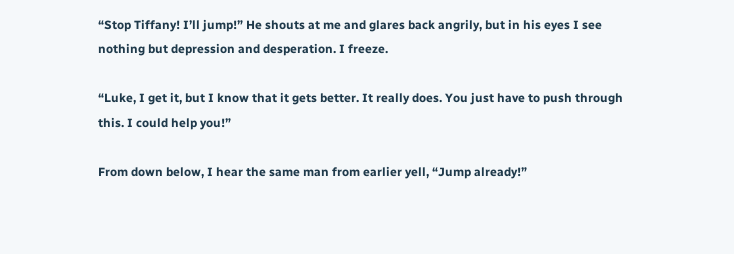“Stop Tiffany! I’ll jump!” He shouts at me and glares back angrily, but in his eyes I see nothing but depression and desperation. I freeze.

“Luke, I get it, but I know that it gets better. It really does. You just have to push through this. I could help you!”

From down below, I hear the same man from earlier yell, “Jump already!”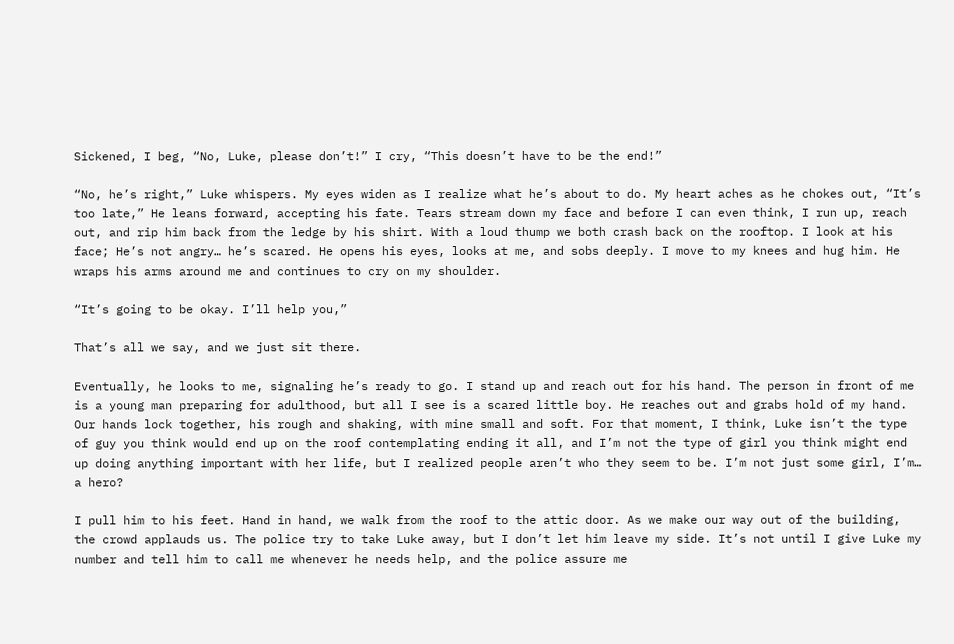Sickened, I beg, “No, Luke, please don’t!” I cry, “This doesn’t have to be the end!”

“No, he’s right,” Luke whispers. My eyes widen as I realize what he’s about to do. My heart aches as he chokes out, “It’s too late,” He leans forward, accepting his fate. Tears stream down my face and before I can even think, I run up, reach out, and rip him back from the ledge by his shirt. With a loud thump we both crash back on the rooftop. I look at his face; He’s not angry… he’s scared. He opens his eyes, looks at me, and sobs deeply. I move to my knees and hug him. He wraps his arms around me and continues to cry on my shoulder.

“It’s going to be okay. I’ll help you,”

That’s all we say, and we just sit there.

Eventually, he looks to me, signaling he’s ready to go. I stand up and reach out for his hand. The person in front of me is a young man preparing for adulthood, but all I see is a scared little boy. He reaches out and grabs hold of my hand. Our hands lock together, his rough and shaking, with mine small and soft. For that moment, I think, Luke isn’t the type of guy you think would end up on the roof contemplating ending it all, and I’m not the type of girl you think might end up doing anything important with her life, but I realized people aren’t who they seem to be. I’m not just some girl, I’m… a hero?

I pull him to his feet. Hand in hand, we walk from the roof to the attic door. As we make our way out of the building, the crowd applauds us. The police try to take Luke away, but I don’t let him leave my side. It’s not until I give Luke my number and tell him to call me whenever he needs help, and the police assure me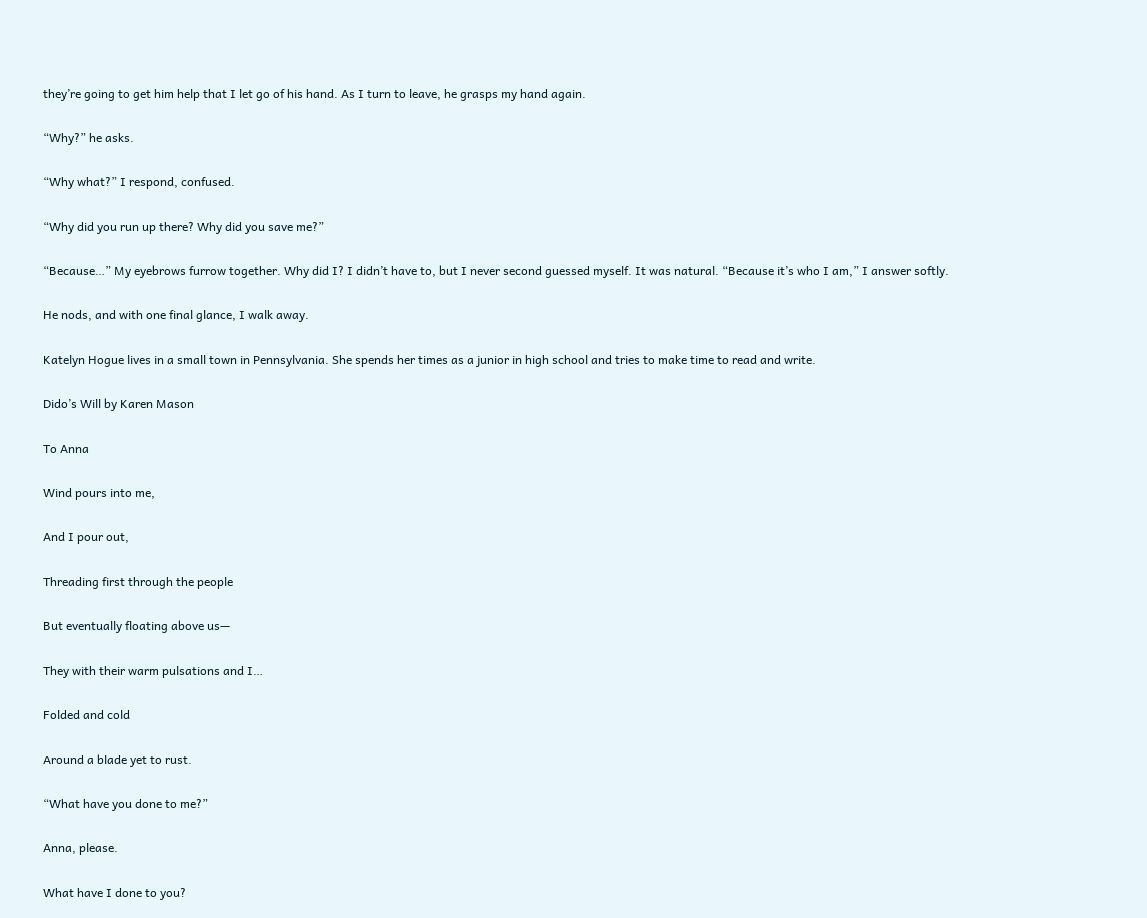they’re going to get him help that I let go of his hand. As I turn to leave, he grasps my hand again.

“Why?” he asks.

“Why what?” I respond, confused.

“Why did you run up there? Why did you save me?”

“Because…” My eyebrows furrow together. Why did I? I didn’t have to, but I never second guessed myself. It was natural. “Because it’s who I am,” I answer softly.

He nods, and with one final glance, I walk away.

Katelyn Hogue lives in a small town in Pennsylvania. She spends her times as a junior in high school and tries to make time to read and write.

Dido’s Will by Karen Mason

To Anna

Wind pours into me,

And I pour out,

Threading first through the people

But eventually floating above us—

They with their warm pulsations and I…

Folded and cold

Around a blade yet to rust.

“What have you done to me?”

Anna, please.

What have I done to you?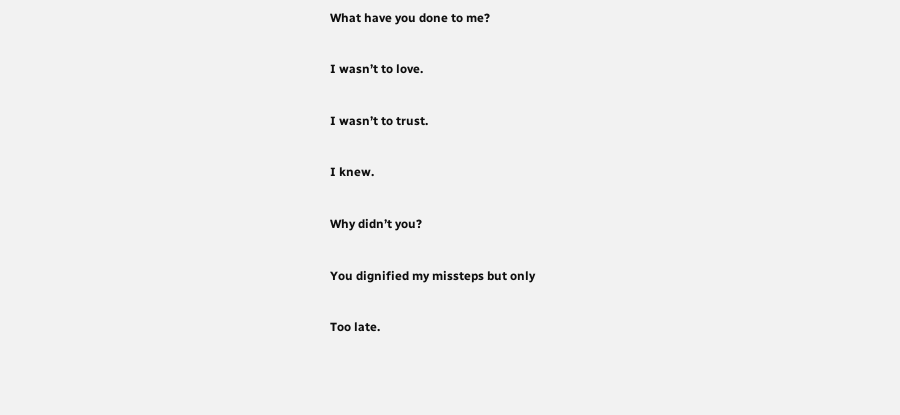What have you done to me?

I wasn’t to love.

I wasn’t to trust.

I knew.

Why didn’t you?

You dignified my missteps but only

Too late.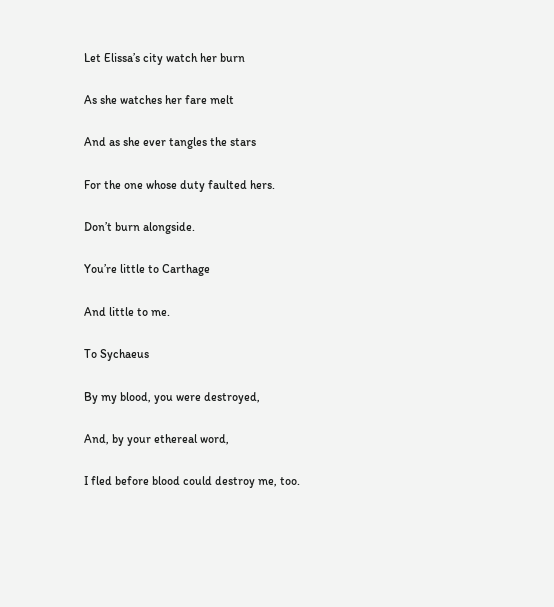Let Elissa’s city watch her burn

As she watches her fare melt

And as she ever tangles the stars

For the one whose duty faulted hers.

Don’t burn alongside.

You’re little to Carthage

And little to me.

To Sychaeus

By my blood, you were destroyed,

And, by your ethereal word,

I fled before blood could destroy me, too.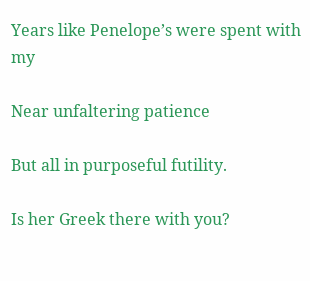Years like Penelope’s were spent with my

Near unfaltering patience

But all in purposeful futility.

Is her Greek there with you?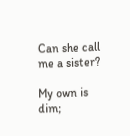Can she call me a sister?

My own is dim;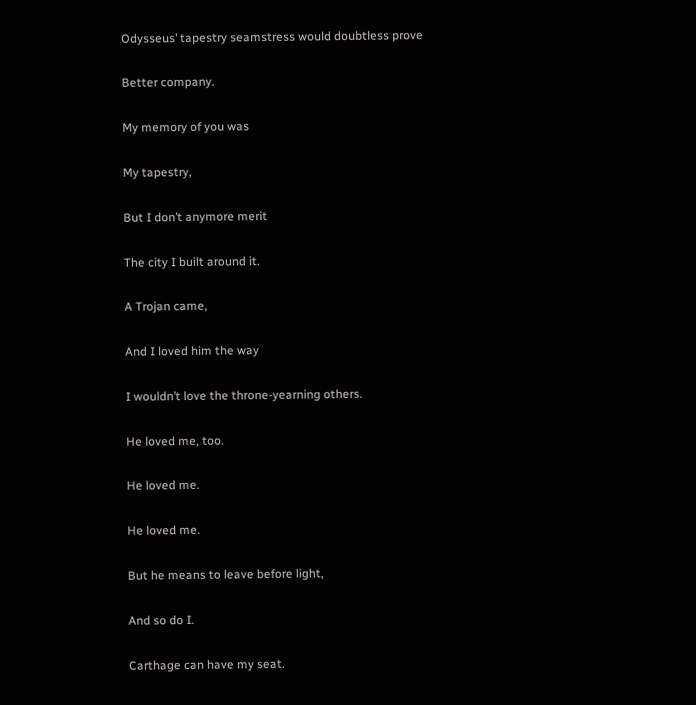Odysseus’ tapestry seamstress would doubtless prove

Better company.

My memory of you was

My tapestry,

But I don’t anymore merit

The city I built around it.

A Trojan came,

And I loved him the way

I wouldn’t love the throne-yearning others.

He loved me, too.

He loved me.

He loved me.

But he means to leave before light,

And so do I.

Carthage can have my seat.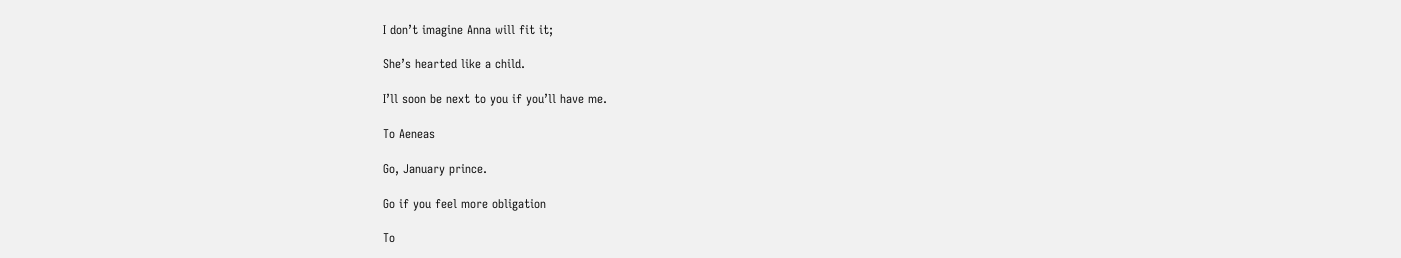I don’t imagine Anna will fit it;

She’s hearted like a child.

I’ll soon be next to you if you’ll have me.

To Aeneas

Go, January prince.

Go if you feel more obligation

To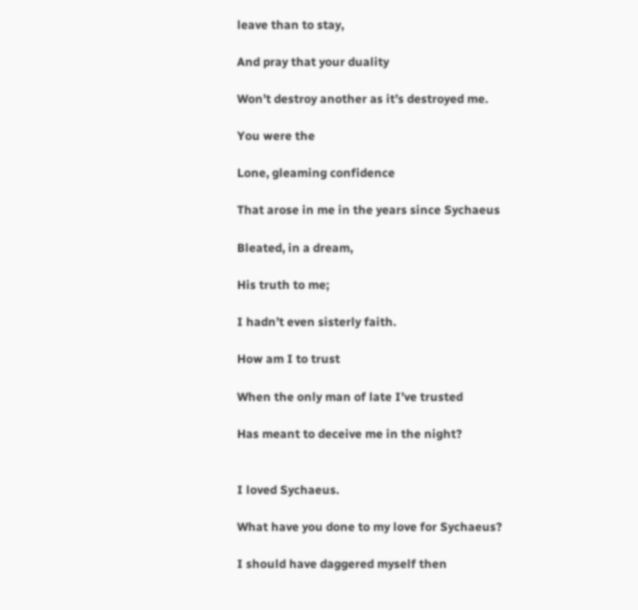leave than to stay,

And pray that your duality

Won’t destroy another as it’s destroyed me.

You were the

Lone, gleaming confidence

That arose in me in the years since Sychaeus

Bleated, in a dream,

His truth to me;

I hadn’t even sisterly faith.

How am I to trust

When the only man of late I’ve trusted

Has meant to deceive me in the night?


I loved Sychaeus.

What have you done to my love for Sychaeus?

I should have daggered myself then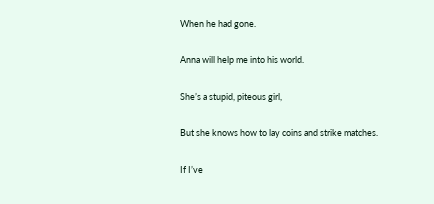When he had gone.

Anna will help me into his world.

She’s a stupid, piteous girl,

But she knows how to lay coins and strike matches.

If I’ve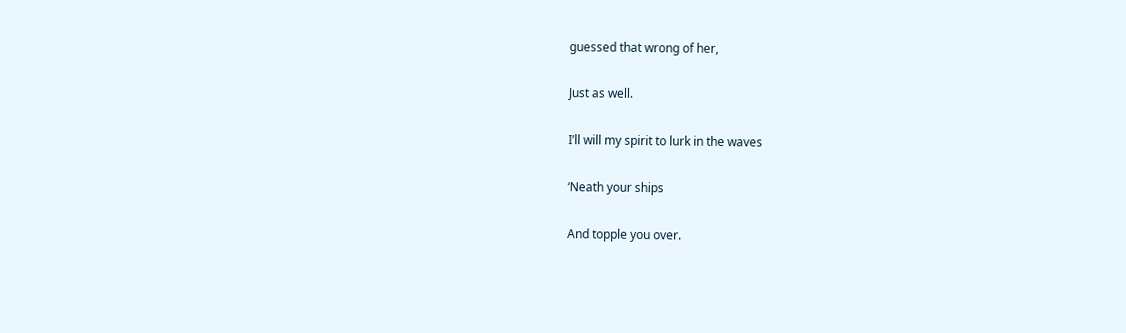guessed that wrong of her,

Just as well.

I’ll will my spirit to lurk in the waves

‘Neath your ships

And topple you over.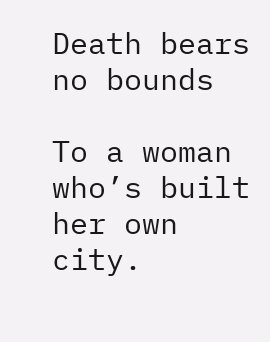Death bears no bounds

To a woman who’s built her own city.